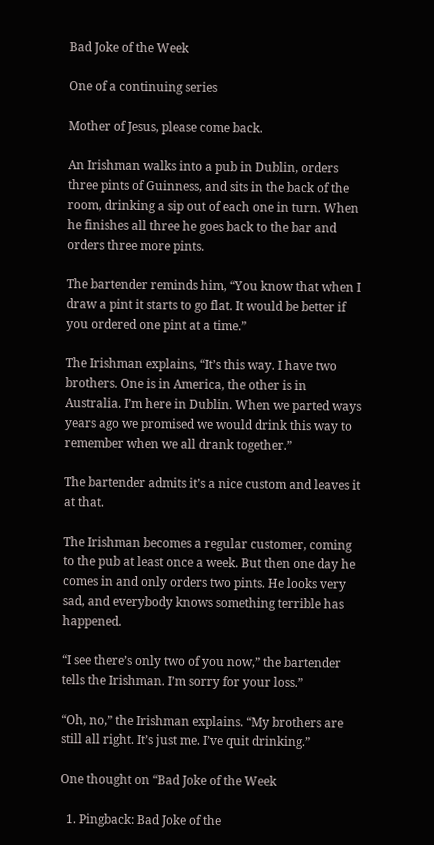Bad Joke of the Week

One of a continuing series

Mother of Jesus, please come back.

An Irishman walks into a pub in Dublin, orders three pints of Guinness, and sits in the back of the room, drinking a sip out of each one in turn. When he finishes all three he goes back to the bar and orders three more pints.

The bartender reminds him, “You know that when I draw a pint it starts to go flat. It would be better if you ordered one pint at a time.”

The Irishman explains, “It’s this way. I have two brothers. One is in America, the other is in Australia. I’m here in Dublin. When we parted ways years ago we promised we would drink this way to remember when we all drank together.”

The bartender admits it’s a nice custom and leaves it at that.

The Irishman becomes a regular customer, coming to the pub at least once a week. But then one day he comes in and only orders two pints. He looks very sad, and everybody knows something terrible has happened.

“I see there’s only two of you now,” the bartender tells the Irishman. I’m sorry for your loss.”

“Oh, no,” the Irishman explains. “My brothers are still all right. It’s just me. I’ve quit drinking.”

One thought on “Bad Joke of the Week

  1. Pingback: Bad Joke of the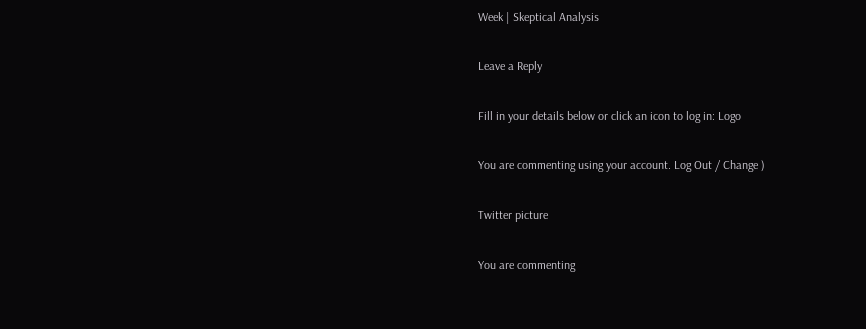Week | Skeptical Analysis

Leave a Reply

Fill in your details below or click an icon to log in: Logo

You are commenting using your account. Log Out / Change )

Twitter picture

You are commenting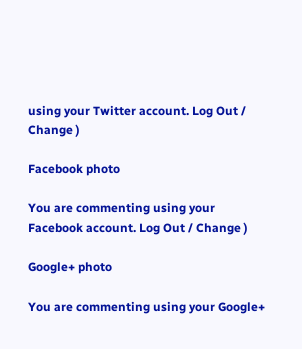using your Twitter account. Log Out / Change )

Facebook photo

You are commenting using your Facebook account. Log Out / Change )

Google+ photo

You are commenting using your Google+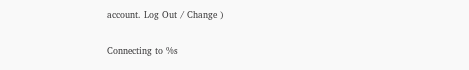account. Log Out / Change )

Connecting to %s